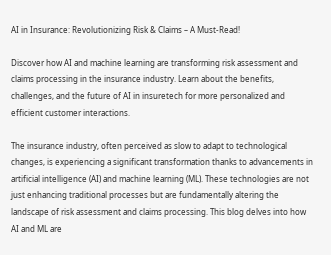AI in Insurance: Revolutionizing Risk & Claims – A Must-Read!

Discover how AI and machine learning are transforming risk assessment and claims processing in the insurance industry. Learn about the benefits, challenges, and the future of AI in insuretech for more personalized and efficient customer interactions.

The insurance industry, often perceived as slow to adapt to technological changes, is experiencing a significant transformation thanks to advancements in artificial intelligence (AI) and machine learning (ML). These technologies are not just enhancing traditional processes but are fundamentally altering the landscape of risk assessment and claims processing. This blog delves into how AI and ML are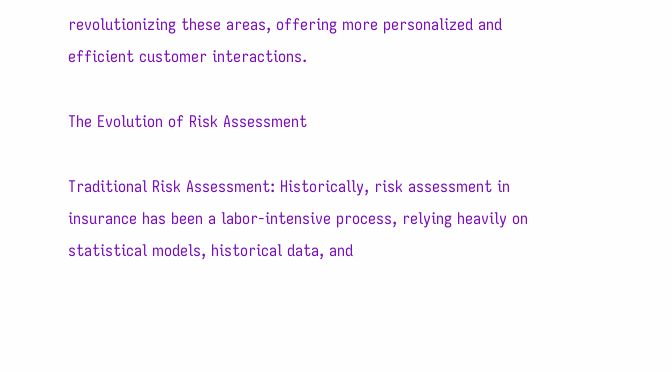revolutionizing these areas, offering more personalized and efficient customer interactions.

The Evolution of Risk Assessment

Traditional Risk Assessment: Historically, risk assessment in insurance has been a labor-intensive process, relying heavily on statistical models, historical data, and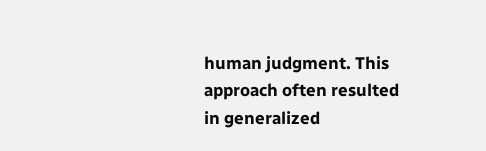human judgment. This approach often resulted in generalized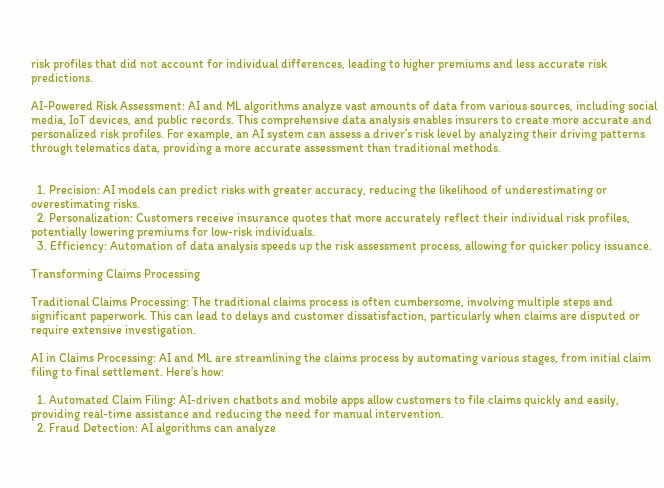risk profiles that did not account for individual differences, leading to higher premiums and less accurate risk predictions.

AI-Powered Risk Assessment: AI and ML algorithms analyze vast amounts of data from various sources, including social media, IoT devices, and public records. This comprehensive data analysis enables insurers to create more accurate and personalized risk profiles. For example, an AI system can assess a driver’s risk level by analyzing their driving patterns through telematics data, providing a more accurate assessment than traditional methods.


  1. Precision: AI models can predict risks with greater accuracy, reducing the likelihood of underestimating or overestimating risks.
  2. Personalization: Customers receive insurance quotes that more accurately reflect their individual risk profiles, potentially lowering premiums for low-risk individuals.
  3. Efficiency: Automation of data analysis speeds up the risk assessment process, allowing for quicker policy issuance.

Transforming Claims Processing

Traditional Claims Processing: The traditional claims process is often cumbersome, involving multiple steps and significant paperwork. This can lead to delays and customer dissatisfaction, particularly when claims are disputed or require extensive investigation.

AI in Claims Processing: AI and ML are streamlining the claims process by automating various stages, from initial claim filing to final settlement. Here’s how:

  1. Automated Claim Filing: AI-driven chatbots and mobile apps allow customers to file claims quickly and easily, providing real-time assistance and reducing the need for manual intervention.
  2. Fraud Detection: AI algorithms can analyze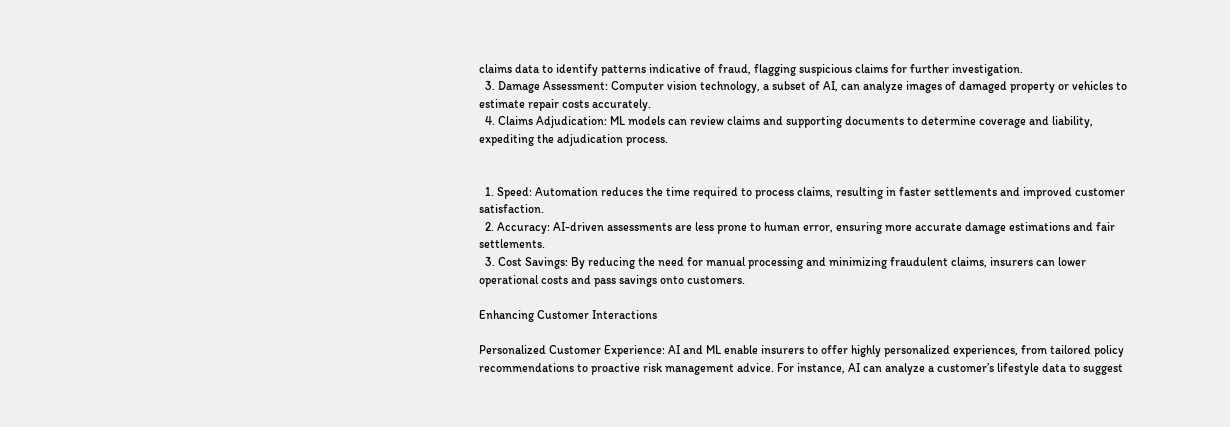claims data to identify patterns indicative of fraud, flagging suspicious claims for further investigation.
  3. Damage Assessment: Computer vision technology, a subset of AI, can analyze images of damaged property or vehicles to estimate repair costs accurately.
  4. Claims Adjudication: ML models can review claims and supporting documents to determine coverage and liability, expediting the adjudication process.


  1. Speed: Automation reduces the time required to process claims, resulting in faster settlements and improved customer satisfaction.
  2. Accuracy: AI-driven assessments are less prone to human error, ensuring more accurate damage estimations and fair settlements.
  3. Cost Savings: By reducing the need for manual processing and minimizing fraudulent claims, insurers can lower operational costs and pass savings onto customers.

Enhancing Customer Interactions

Personalized Customer Experience: AI and ML enable insurers to offer highly personalized experiences, from tailored policy recommendations to proactive risk management advice. For instance, AI can analyze a customer’s lifestyle data to suggest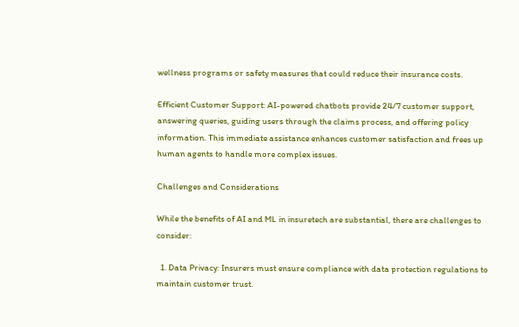wellness programs or safety measures that could reduce their insurance costs.

Efficient Customer Support: AI-powered chatbots provide 24/7 customer support, answering queries, guiding users through the claims process, and offering policy information. This immediate assistance enhances customer satisfaction and frees up human agents to handle more complex issues.

Challenges and Considerations

While the benefits of AI and ML in insuretech are substantial, there are challenges to consider:

  1. Data Privacy: Insurers must ensure compliance with data protection regulations to maintain customer trust.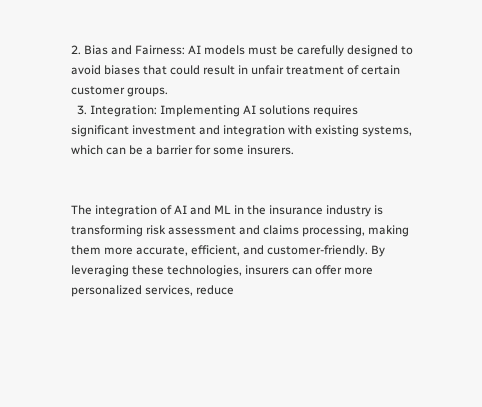2. Bias and Fairness: AI models must be carefully designed to avoid biases that could result in unfair treatment of certain customer groups.
  3. Integration: Implementing AI solutions requires significant investment and integration with existing systems, which can be a barrier for some insurers.


The integration of AI and ML in the insurance industry is transforming risk assessment and claims processing, making them more accurate, efficient, and customer-friendly. By leveraging these technologies, insurers can offer more personalized services, reduce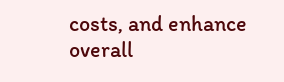costs, and enhance overall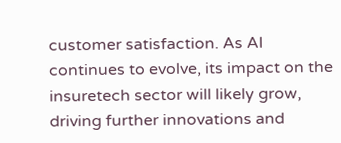customer satisfaction. As AI continues to evolve, its impact on the insuretech sector will likely grow, driving further innovations and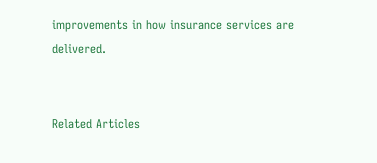improvements in how insurance services are delivered.


Related Articles